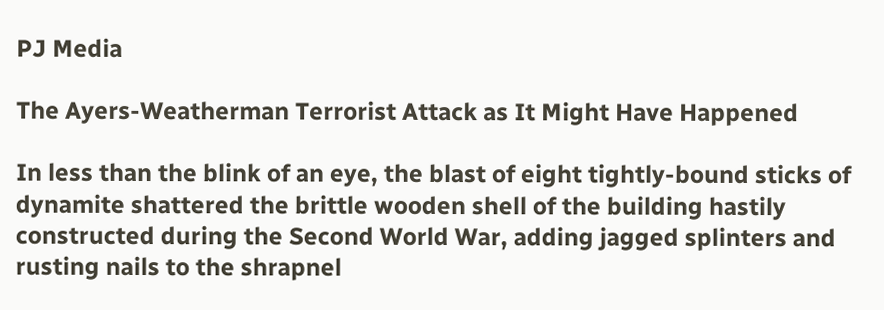PJ Media

The Ayers-Weatherman Terrorist Attack as It Might Have Happened

In less than the blink of an eye, the blast of eight tightly-bound sticks of dynamite shattered the brittle wooden shell of the building hastily constructed during the Second World War, adding jagged splinters and rusting nails to the shrapnel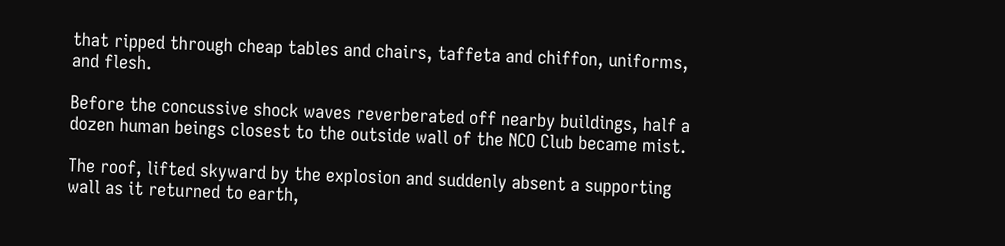that ripped through cheap tables and chairs, taffeta and chiffon, uniforms, and flesh.

Before the concussive shock waves reverberated off nearby buildings, half a dozen human beings closest to the outside wall of the NCO Club became mist.

The roof, lifted skyward by the explosion and suddenly absent a supporting wall as it returned to earth,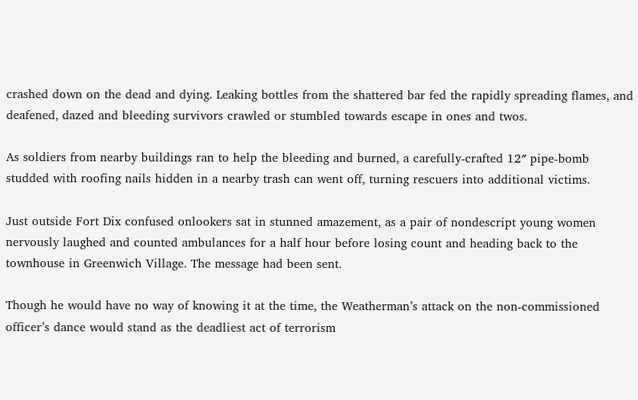crashed down on the dead and dying. Leaking bottles from the shattered bar fed the rapidly spreading flames, and deafened, dazed and bleeding survivors crawled or stumbled towards escape in ones and twos.

As soldiers from nearby buildings ran to help the bleeding and burned, a carefully-crafted 12″ pipe-bomb studded with roofing nails hidden in a nearby trash can went off, turning rescuers into additional victims.

Just outside Fort Dix confused onlookers sat in stunned amazement, as a pair of nondescript young women nervously laughed and counted ambulances for a half hour before losing count and heading back to the townhouse in Greenwich Village. The message had been sent.

Though he would have no way of knowing it at the time, the Weatherman’s attack on the non-commissioned officer’s dance would stand as the deadliest act of terrorism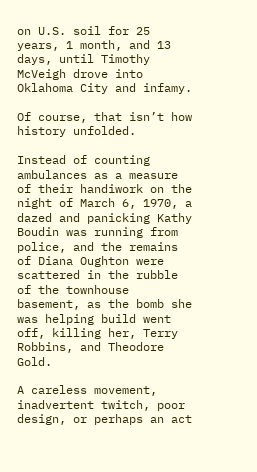on U.S. soil for 25 years, 1 month, and 13 days, until Timothy McVeigh drove into Oklahoma City and infamy.

Of course, that isn’t how history unfolded.

Instead of counting ambulances as a measure of their handiwork on the night of March 6, 1970, a dazed and panicking Kathy Boudin was running from police, and the remains of Diana Oughton were scattered in the rubble of the townhouse basement, as the bomb she was helping build went off, killing her, Terry Robbins, and Theodore Gold.

A careless movement, inadvertent twitch, poor design, or perhaps an act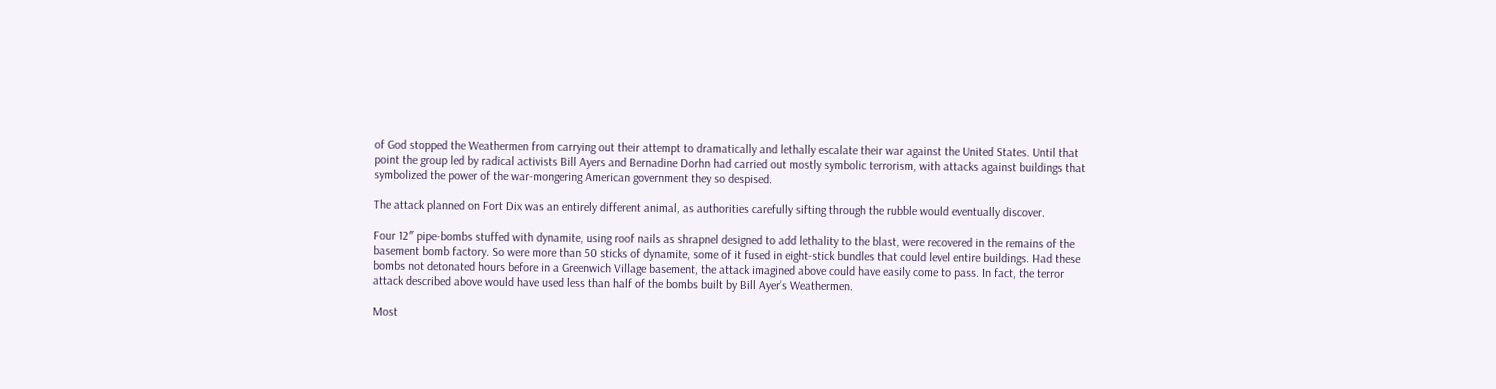of God stopped the Weathermen from carrying out their attempt to dramatically and lethally escalate their war against the United States. Until that point the group led by radical activists Bill Ayers and Bernadine Dorhn had carried out mostly symbolic terrorism, with attacks against buildings that symbolized the power of the war-mongering American government they so despised.

The attack planned on Fort Dix was an entirely different animal, as authorities carefully sifting through the rubble would eventually discover.

Four 12″ pipe-bombs stuffed with dynamite, using roof nails as shrapnel designed to add lethality to the blast, were recovered in the remains of the basement bomb factory. So were more than 50 sticks of dynamite, some of it fused in eight-stick bundles that could level entire buildings. Had these bombs not detonated hours before in a Greenwich Village basement, the attack imagined above could have easily come to pass. In fact, the terror attack described above would have used less than half of the bombs built by Bill Ayer’s Weathermen.

Most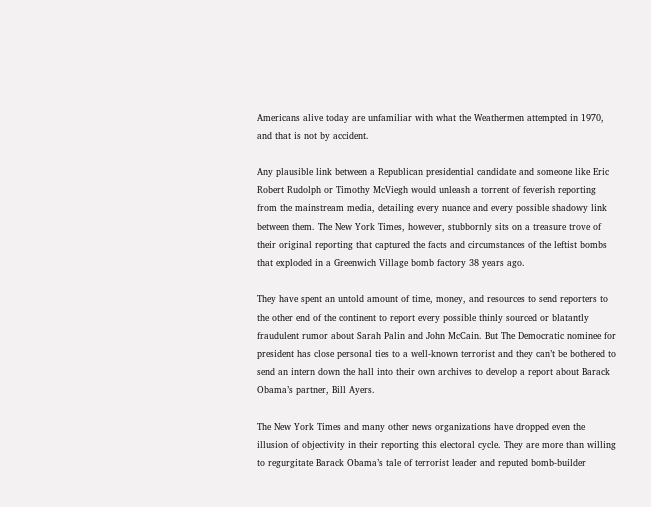Americans alive today are unfamiliar with what the Weathermen attempted in 1970, and that is not by accident.

Any plausible link between a Republican presidential candidate and someone like Eric Robert Rudolph or Timothy McViegh would unleash a torrent of feverish reporting from the mainstream media, detailing every nuance and every possible shadowy link between them. The New York Times, however, stubbornly sits on a treasure trove of their original reporting that captured the facts and circumstances of the leftist bombs that exploded in a Greenwich Village bomb factory 38 years ago.

They have spent an untold amount of time, money, and resources to send reporters to the other end of the continent to report every possible thinly sourced or blatantly fraudulent rumor about Sarah Palin and John McCain. But The Democratic nominee for president has close personal ties to a well-known terrorist and they can’t be bothered to send an intern down the hall into their own archives to develop a report about Barack Obama’s partner, Bill Ayers.

The New York Times and many other news organizations have dropped even the illusion of objectivity in their reporting this electoral cycle. They are more than willing to regurgitate Barack Obama’s tale of terrorist leader and reputed bomb-builder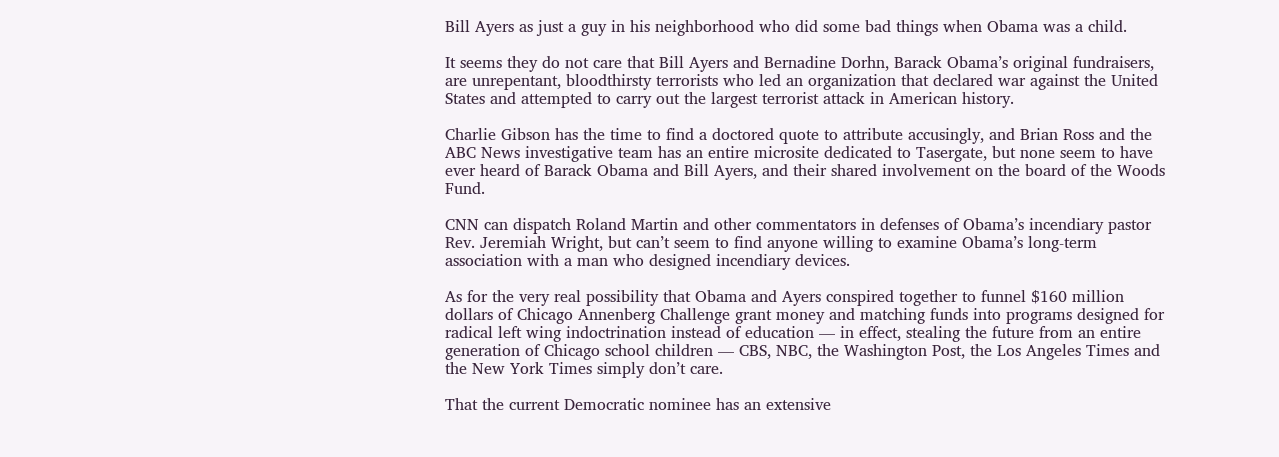Bill Ayers as just a guy in his neighborhood who did some bad things when Obama was a child.

It seems they do not care that Bill Ayers and Bernadine Dorhn, Barack Obama’s original fundraisers, are unrepentant, bloodthirsty terrorists who led an organization that declared war against the United States and attempted to carry out the largest terrorist attack in American history.

Charlie Gibson has the time to find a doctored quote to attribute accusingly, and Brian Ross and the ABC News investigative team has an entire microsite dedicated to Tasergate, but none seem to have ever heard of Barack Obama and Bill Ayers, and their shared involvement on the board of the Woods Fund.

CNN can dispatch Roland Martin and other commentators in defenses of Obama’s incendiary pastor Rev. Jeremiah Wright, but can’t seem to find anyone willing to examine Obama’s long-term association with a man who designed incendiary devices.

As for the very real possibility that Obama and Ayers conspired together to funnel $160 million dollars of Chicago Annenberg Challenge grant money and matching funds into programs designed for radical left wing indoctrination instead of education — in effect, stealing the future from an entire generation of Chicago school children — CBS, NBC, the Washington Post, the Los Angeles Times and the New York Times simply don’t care.

That the current Democratic nominee has an extensive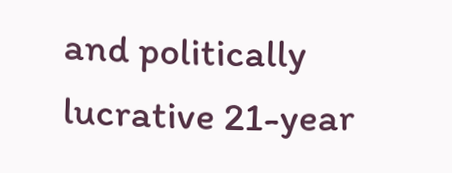and politically lucrative 21-year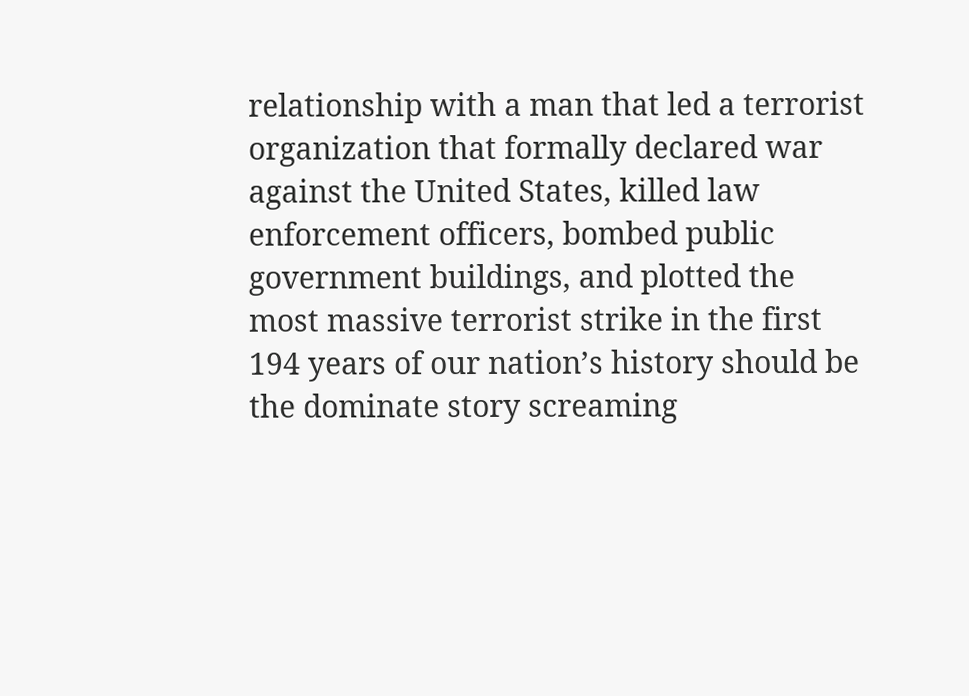relationship with a man that led a terrorist organization that formally declared war against the United States, killed law enforcement officers, bombed public government buildings, and plotted the most massive terrorist strike in the first 194 years of our nation’s history should be the dominate story screaming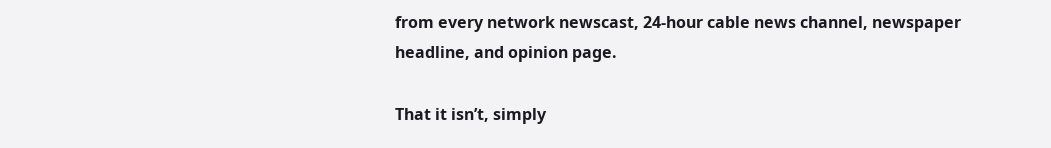from every network newscast, 24-hour cable news channel, newspaper headline, and opinion page.

That it isn’t, simply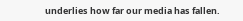underlies how far our media has fallen.